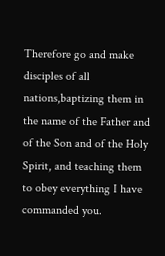Therefore go and make disciples of all nations,baptizing them in the name of the Father and of the Son and of the Holy Spirit, and teaching them to obey everything I have commanded you.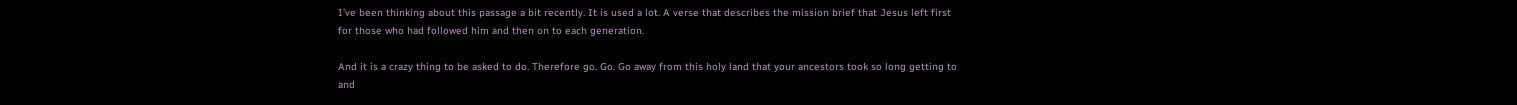I’ve been thinking about this passage a bit recently. It is used a lot. A verse that describes the mission brief that Jesus left first for those who had followed him and then on to each generation.

And it is a crazy thing to be asked to do. Therefore go. Go. Go away from this holy land that your ancestors took so long getting to and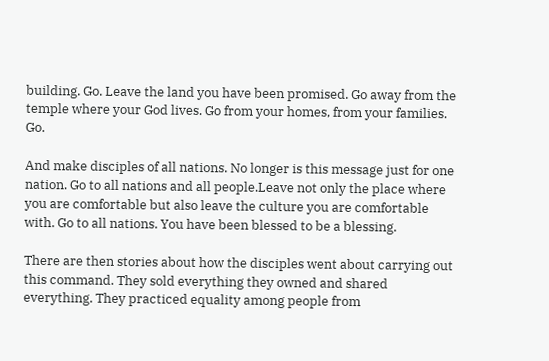building. Go. Leave the land you have been promised. Go away from the temple where your God lives. Go from your homes, from your families. Go.

And make disciples of all nations. No longer is this message just for one nation. Go to all nations and all people.Leave not only the place where you are comfortable but also leave the culture you are comfortable with. Go to all nations. You have been blessed to be a blessing.

There are then stories about how the disciples went about carrying out this command. They sold everything they owned and shared everything. They practiced equality among people from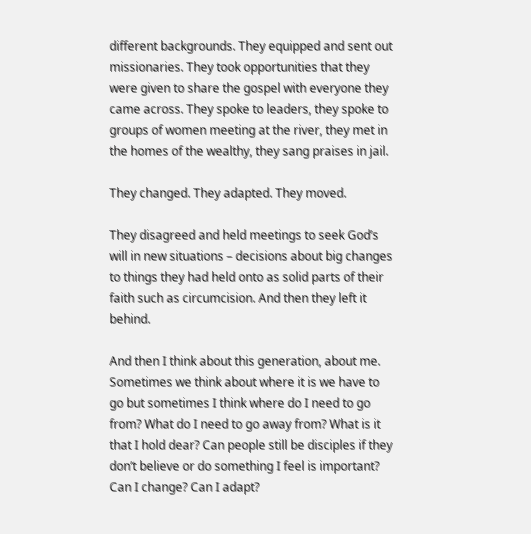different backgrounds. They equipped and sent out missionaries. They took opportunities that they were given to share the gospel with everyone they came across. They spoke to leaders, they spoke to groups of women meeting at the river, they met in the homes of the wealthy, they sang praises in jail.

They changed. They adapted. They moved.

They disagreed and held meetings to seek God’s will in new situations – decisions about big changes to things they had held onto as solid parts of their faith such as circumcision. And then they left it behind.

And then I think about this generation, about me. Sometimes we think about where it is we have to go but sometimes I think where do I need to go from? What do I need to go away from? What is it that I hold dear? Can people still be disciples if they don’t believe or do something I feel is important? Can I change? Can I adapt?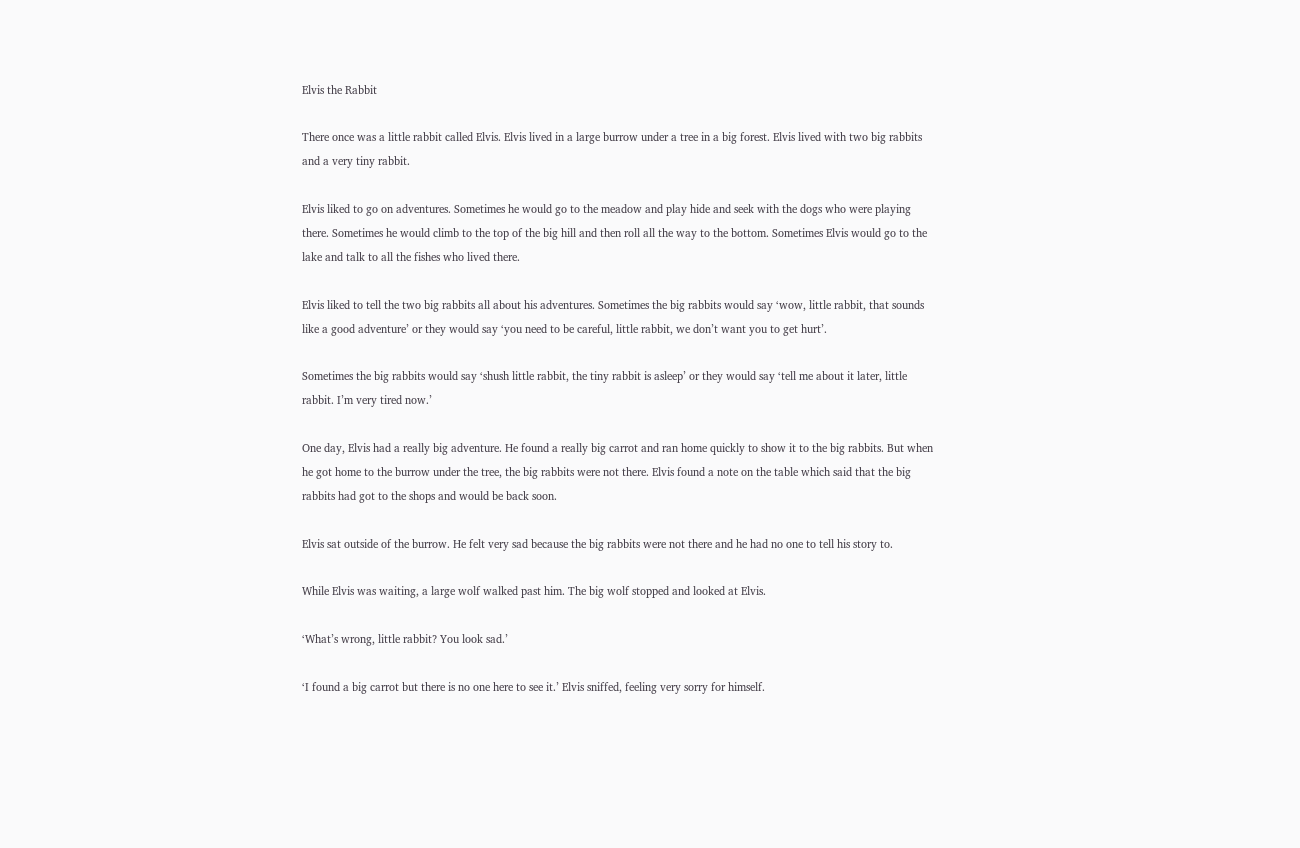Elvis the Rabbit

There once was a little rabbit called Elvis. Elvis lived in a large burrow under a tree in a big forest. Elvis lived with two big rabbits and a very tiny rabbit.

Elvis liked to go on adventures. Sometimes he would go to the meadow and play hide and seek with the dogs who were playing there. Sometimes he would climb to the top of the big hill and then roll all the way to the bottom. Sometimes Elvis would go to the lake and talk to all the fishes who lived there.

Elvis liked to tell the two big rabbits all about his adventures. Sometimes the big rabbits would say ‘wow, little rabbit, that sounds like a good adventure’ or they would say ‘you need to be careful, little rabbit, we don’t want you to get hurt’.

Sometimes the big rabbits would say ‘shush little rabbit, the tiny rabbit is asleep’ or they would say ‘tell me about it later, little rabbit. I’m very tired now.’

One day, Elvis had a really big adventure. He found a really big carrot and ran home quickly to show it to the big rabbits. But when he got home to the burrow under the tree, the big rabbits were not there. Elvis found a note on the table which said that the big rabbits had got to the shops and would be back soon.

Elvis sat outside of the burrow. He felt very sad because the big rabbits were not there and he had no one to tell his story to.

While Elvis was waiting, a large wolf walked past him. The big wolf stopped and looked at Elvis.

‘What’s wrong, little rabbit? You look sad.’

‘I found a big carrot but there is no one here to see it.’ Elvis sniffed, feeling very sorry for himself.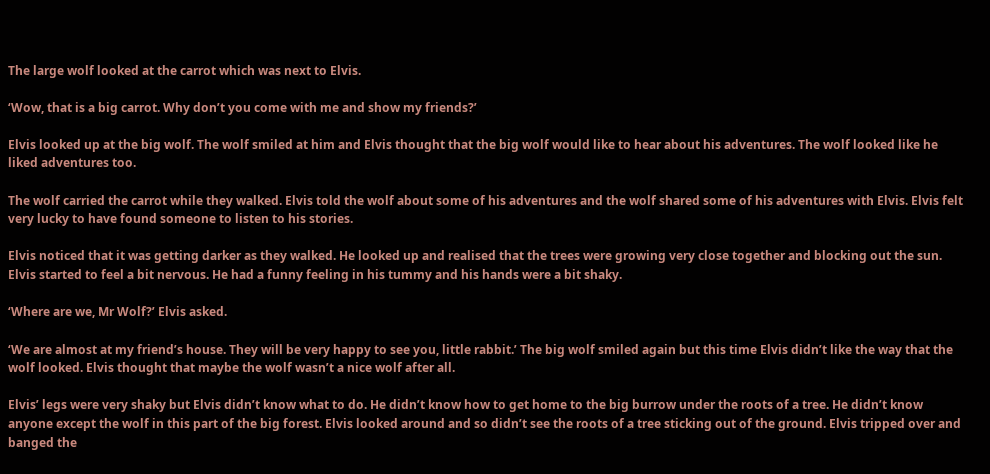The large wolf looked at the carrot which was next to Elvis.

‘Wow, that is a big carrot. Why don’t you come with me and show my friends?’

Elvis looked up at the big wolf. The wolf smiled at him and Elvis thought that the big wolf would like to hear about his adventures. The wolf looked like he liked adventures too.

The wolf carried the carrot while they walked. Elvis told the wolf about some of his adventures and the wolf shared some of his adventures with Elvis. Elvis felt very lucky to have found someone to listen to his stories.

Elvis noticed that it was getting darker as they walked. He looked up and realised that the trees were growing very close together and blocking out the sun. Elvis started to feel a bit nervous. He had a funny feeling in his tummy and his hands were a bit shaky.

‘Where are we, Mr Wolf?’ Elvis asked.

‘We are almost at my friend’s house. They will be very happy to see you, little rabbit.’ The big wolf smiled again but this time Elvis didn’t like the way that the wolf looked. Elvis thought that maybe the wolf wasn’t a nice wolf after all.

Elvis’ legs were very shaky but Elvis didn’t know what to do. He didn’t know how to get home to the big burrow under the roots of a tree. He didn’t know anyone except the wolf in this part of the big forest. Elvis looked around and so didn’t see the roots of a tree sticking out of the ground. Elvis tripped over and banged the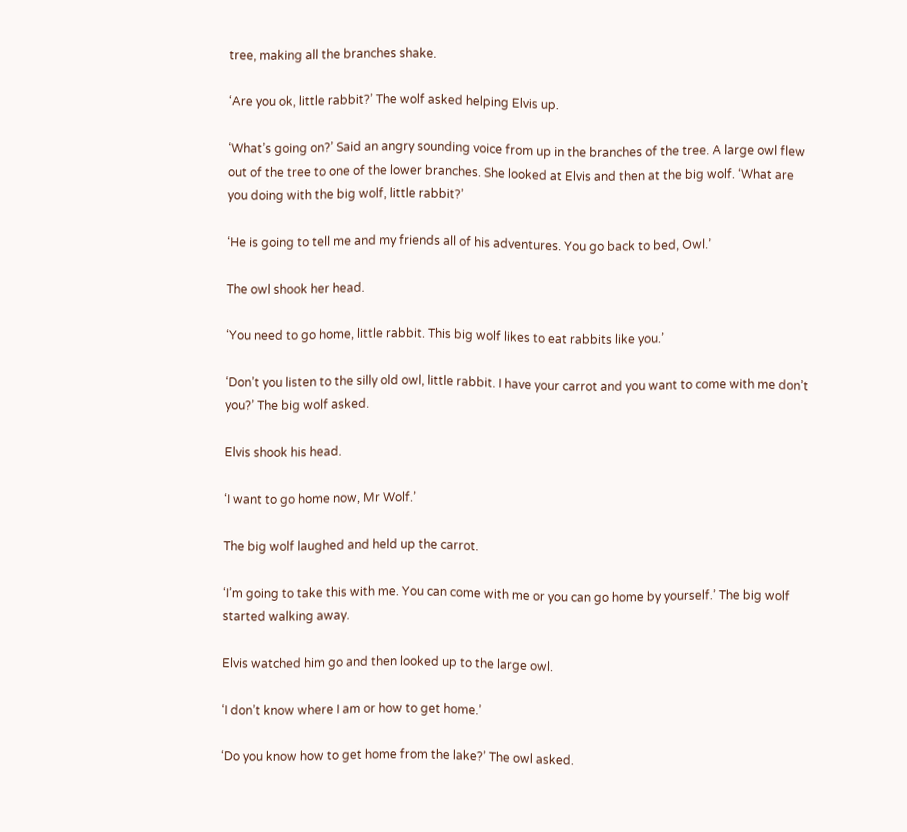tree, making all the branches shake.

‘Are you ok, little rabbit?’ The wolf asked helping Elvis up.

‘What’s going on?’ Said an angry sounding voice from up in the branches of the tree. A large owl flew out of the tree to one of the lower branches. She looked at Elvis and then at the big wolf. ‘What are you doing with the big wolf, little rabbit?’

‘He is going to tell me and my friends all of his adventures. You go back to bed, Owl.’

The owl shook her head.

‘You need to go home, little rabbit. This big wolf likes to eat rabbits like you.’

‘Don’t you listen to the silly old owl, little rabbit. I have your carrot and you want to come with me don’t you?’ The big wolf asked.

Elvis shook his head.

‘I want to go home now, Mr Wolf.’

The big wolf laughed and held up the carrot.

‘I’m going to take this with me. You can come with me or you can go home by yourself.’ The big wolf started walking away.

Elvis watched him go and then looked up to the large owl.

‘I don’t know where I am or how to get home.’

‘Do you know how to get home from the lake?’ The owl asked.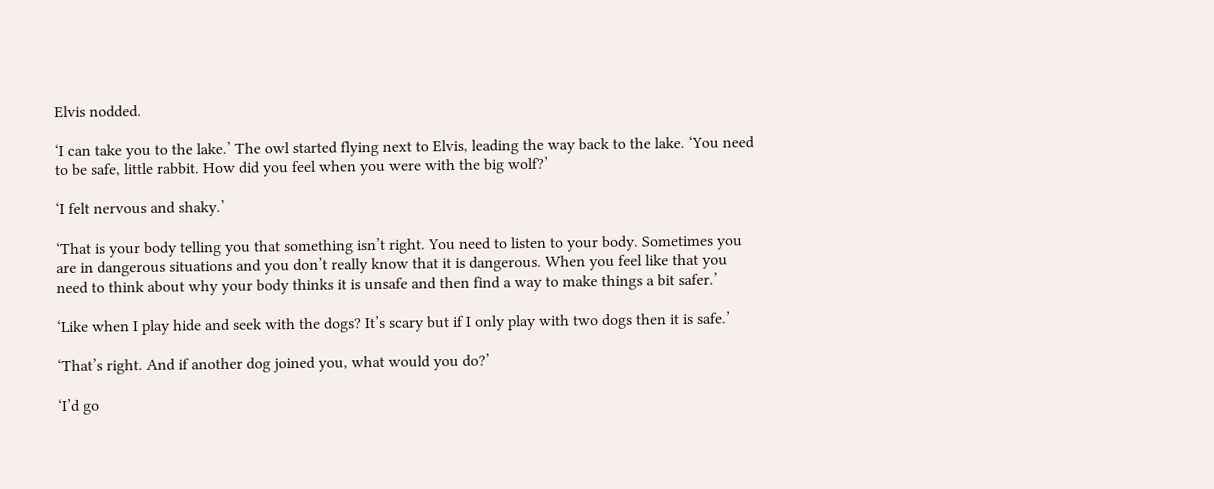Elvis nodded.

‘I can take you to the lake.’ The owl started flying next to Elvis, leading the way back to the lake. ‘You need to be safe, little rabbit. How did you feel when you were with the big wolf?’

‘I felt nervous and shaky.’

‘That is your body telling you that something isn’t right. You need to listen to your body. Sometimes you are in dangerous situations and you don’t really know that it is dangerous. When you feel like that you need to think about why your body thinks it is unsafe and then find a way to make things a bit safer.’

‘Like when I play hide and seek with the dogs? It’s scary but if I only play with two dogs then it is safe.’

‘That’s right. And if another dog joined you, what would you do?’

‘I’d go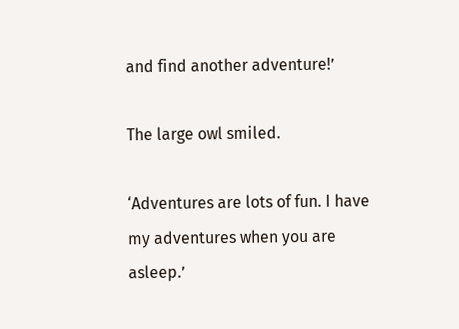and find another adventure!’

The large owl smiled.

‘Adventures are lots of fun. I have my adventures when you are asleep.’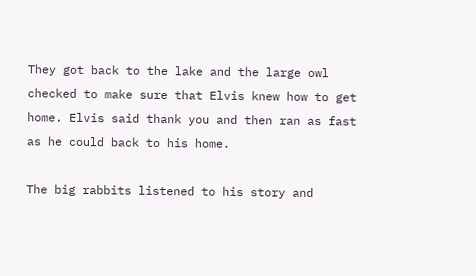They got back to the lake and the large owl checked to make sure that Elvis knew how to get home. Elvis said thank you and then ran as fast as he could back to his home.

The big rabbits listened to his story and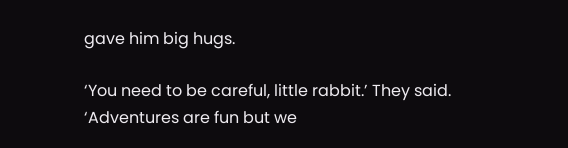gave him big hugs.

‘You need to be careful, little rabbit.’ They said. ‘Adventures are fun but we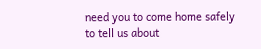need you to come home safely to tell us about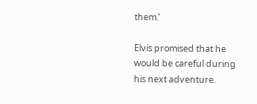them.’

Elvis promised that he would be careful during his next adventure.